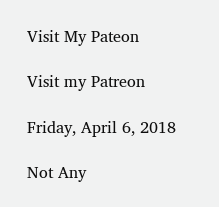Visit My Pateon

Visit my Patreon

Friday, April 6, 2018

Not Any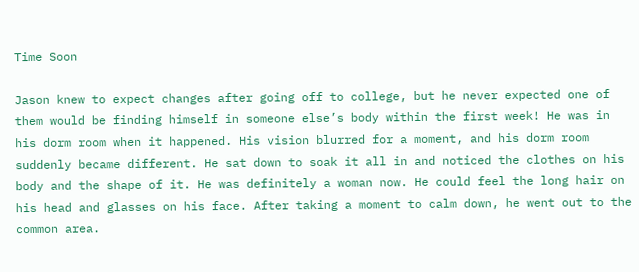Time Soon

Jason knew to expect changes after going off to college, but he never expected one of them would be finding himself in someone else’s body within the first week! He was in his dorm room when it happened. His vision blurred for a moment, and his dorm room suddenly became different. He sat down to soak it all in and noticed the clothes on his body and the shape of it. He was definitely a woman now. He could feel the long hair on his head and glasses on his face. After taking a moment to calm down, he went out to the common area.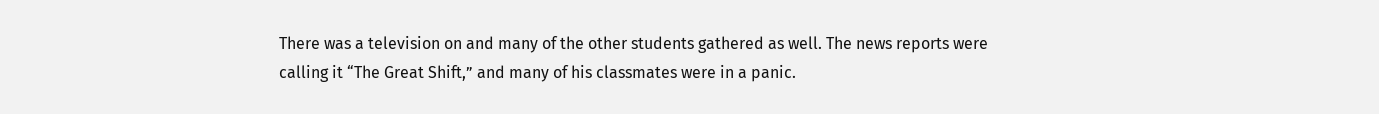There was a television on and many of the other students gathered as well. The news reports were calling it “The Great Shift,” and many of his classmates were in a panic.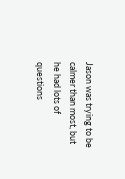Jason was trying to be calmer than most, but he had lots of questions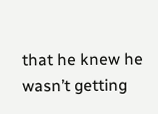that he knew he wasn’t getting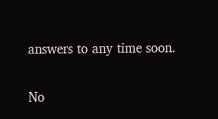answers to any time soon.

No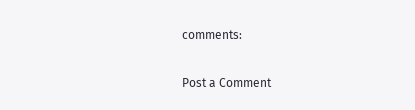comments:

Post a Comment